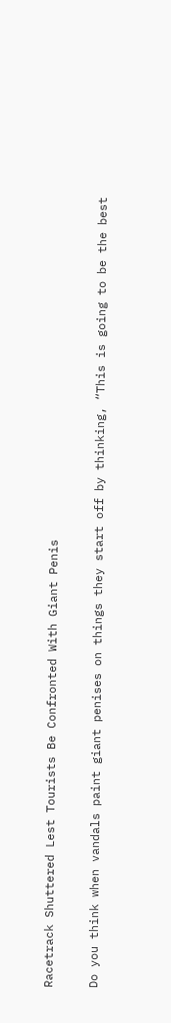Racetrack Shuttered Lest Tourists Be Confronted With Giant Penis

Do you think when vandals paint giant penises on things they start off by thinking, “This is going to be the best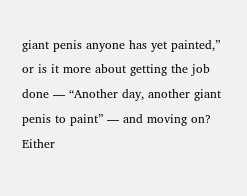giant penis anyone has yet painted,” or is it more about getting the job done — “Another day, another giant penis to paint” — and moving on? Either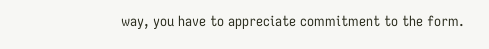way, you have to appreciate commitment to the form.